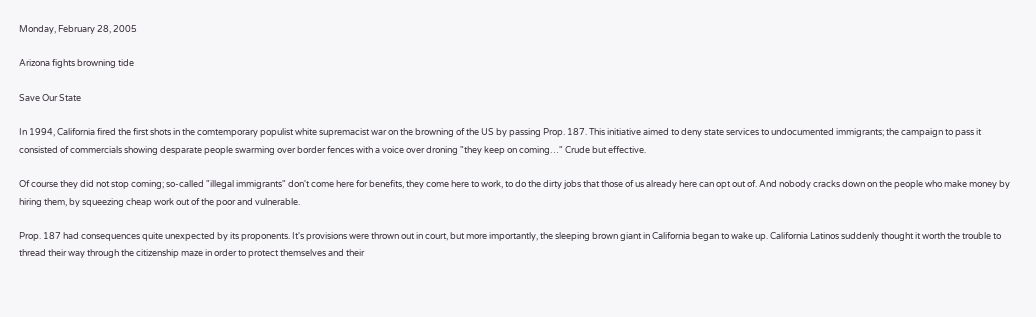Monday, February 28, 2005

Arizona fights browning tide

Save Our State

In 1994, California fired the first shots in the comtemporary populist white supremacist war on the browning of the US by passing Prop. 187. This initiative aimed to deny state services to undocumented immigrants; the campaign to pass it consisted of commercials showing desparate people swarming over border fences with a voice over droning "they keep on coming…" Crude but effective.

Of course they did not stop coming; so-called "illegal immigrants" don't come here for benefits, they come here to work, to do the dirty jobs that those of us already here can opt out of. And nobody cracks down on the people who make money by hiring them, by squeezing cheap work out of the poor and vulnerable.

Prop. 187 had consequences quite unexpected by its proponents. It's provisions were thrown out in court, but more importantly, the sleeping brown giant in California began to wake up. California Latinos suddenly thought it worth the trouble to thread their way through the citizenship maze in order to protect themselves and their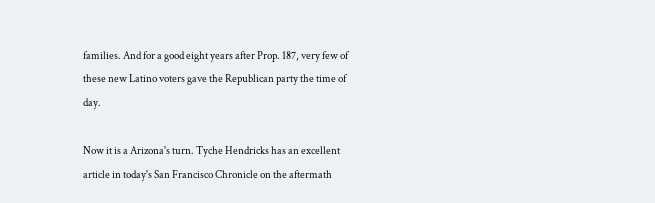families. And for a good eight years after Prop. 187, very few of these new Latino voters gave the Republican party the time of day.

Now it is a Arizona's turn. Tyche Hendricks has an excellent article in today's San Francisco Chronicle on the aftermath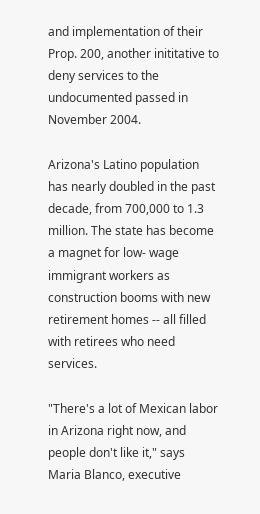and implementation of their Prop. 200, another inititative to deny services to the undocumented passed in November 2004.

Arizona's Latino population has nearly doubled in the past decade, from 700,000 to 1.3 million. The state has become a magnet for low- wage immigrant workers as construction booms with new retirement homes -- all filled with retirees who need services.

"There's a lot of Mexican labor in Arizona right now, and people don't like it," says Maria Blanco, executive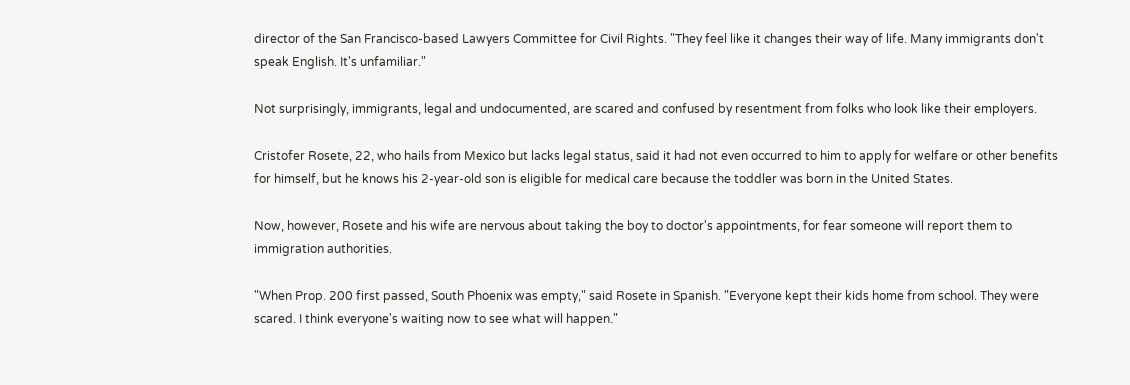director of the San Francisco-based Lawyers Committee for Civil Rights. "They feel like it changes their way of life. Many immigrants don't speak English. It's unfamiliar."

Not surprisingly, immigrants, legal and undocumented, are scared and confused by resentment from folks who look like their employers.

Cristofer Rosete, 22, who hails from Mexico but lacks legal status, said it had not even occurred to him to apply for welfare or other benefits for himself, but he knows his 2-year-old son is eligible for medical care because the toddler was born in the United States.

Now, however, Rosete and his wife are nervous about taking the boy to doctor's appointments, for fear someone will report them to immigration authorities.

"When Prop. 200 first passed, South Phoenix was empty," said Rosete in Spanish. "Everyone kept their kids home from school. They were scared. I think everyone's waiting now to see what will happen."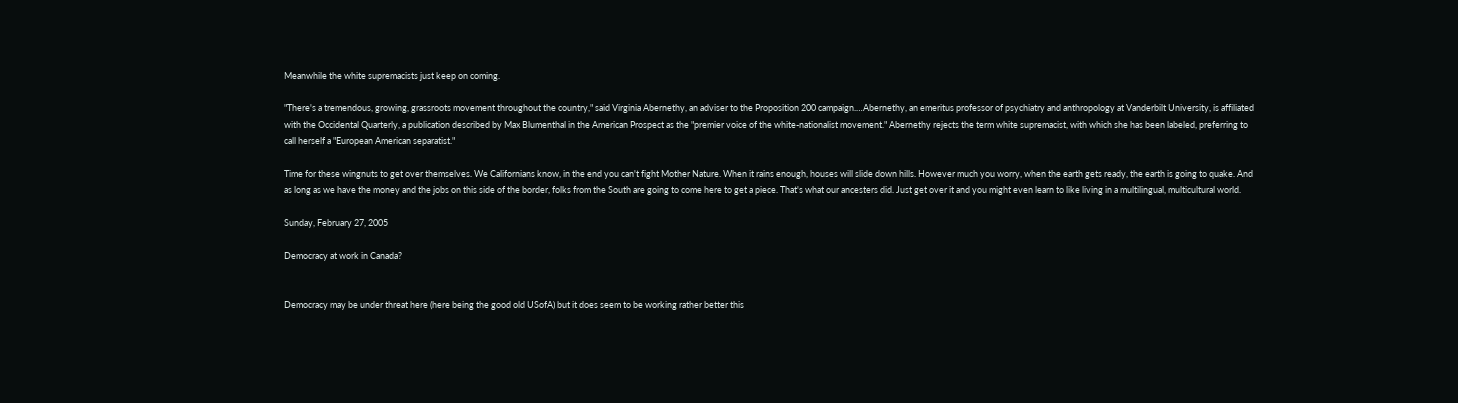Meanwhile the white supremacists just keep on coming.

"There's a tremendous, growing, grassroots movement throughout the country," said Virginia Abernethy, an adviser to the Proposition 200 campaign.…Abernethy, an emeritus professor of psychiatry and anthropology at Vanderbilt University, is affiliated with the Occidental Quarterly, a publication described by Max Blumenthal in the American Prospect as the "premier voice of the white-nationalist movement." Abernethy rejects the term white supremacist, with which she has been labeled, preferring to call herself a "European American separatist."

Time for these wingnuts to get over themselves. We Californians know, in the end you can't fight Mother Nature. When it rains enough, houses will slide down hills. However much you worry, when the earth gets ready, the earth is going to quake. And as long as we have the money and the jobs on this side of the border, folks from the South are going to come here to get a piece. That's what our ancesters did. Just get over it and you might even learn to like living in a multilingual, multicultural world.

Sunday, February 27, 2005

Democracy at work in Canada?


Democracy may be under threat here (here being the good old USofA) but it does seem to be working rather better this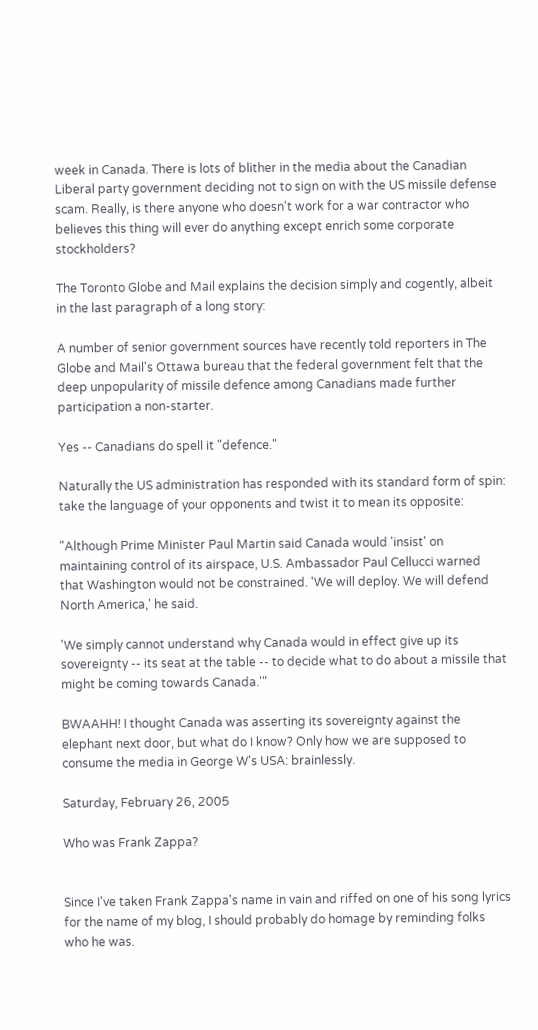week in Canada. There is lots of blither in the media about the Canadian Liberal party government deciding not to sign on with the US missile defense scam. Really, is there anyone who doesn't work for a war contractor who believes this thing will ever do anything except enrich some corporate stockholders?

The Toronto Globe and Mail explains the decision simply and cogently, albeit in the last paragraph of a long story:

A number of senior government sources have recently told reporters in The Globe and Mail's Ottawa bureau that the federal government felt that the deep unpopularity of missile defence among Canadians made further participation a non-starter.

Yes -- Canadians do spell it "defence."

Naturally the US administration has responded with its standard form of spin: take the language of your opponents and twist it to mean its opposite:

"Although Prime Minister Paul Martin said Canada would 'insist' on maintaining control of its airspace, U.S. Ambassador Paul Cellucci warned that Washington would not be constrained. 'We will deploy. We will defend North America,' he said.

'We simply cannot understand why Canada would in effect give up its sovereignty -- its seat at the table -- to decide what to do about a missile that might be coming towards Canada.'"

BWAAHH! I thought Canada was asserting its sovereignty against the elephant next door, but what do I know? Only how we are supposed to consume the media in George W's USA: brainlessly.

Saturday, February 26, 2005

Who was Frank Zappa?


Since I've taken Frank Zappa's name in vain and riffed on one of his song lyrics for the name of my blog, I should probably do homage by reminding folks who he was.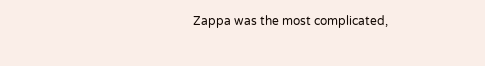Zappa was the most complicated,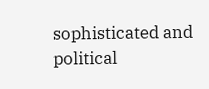sophisticated and political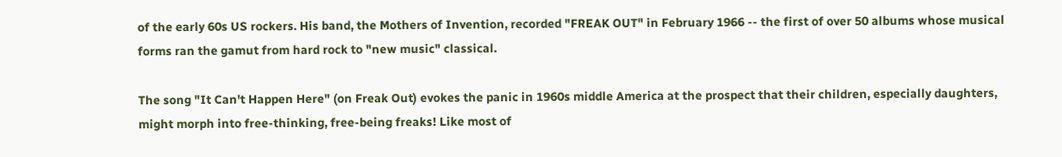of the early 60s US rockers. His band, the Mothers of Invention, recorded "FREAK OUT" in February 1966 -- the first of over 50 albums whose musical forms ran the gamut from hard rock to "new music" classical.

The song "It Can't Happen Here" (on Freak Out) evokes the panic in 1960s middle America at the prospect that their children, especially daughters, might morph into free-thinking, free-being freaks! Like most of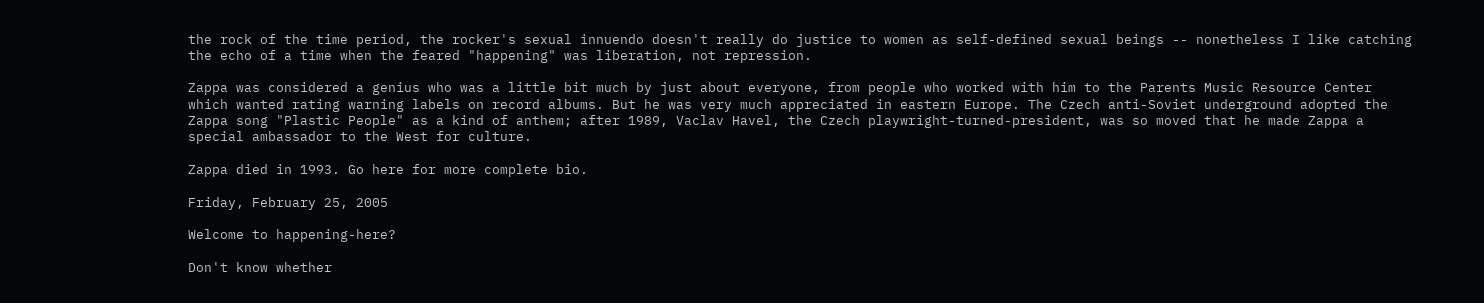the rock of the time period, the rocker's sexual innuendo doesn't really do justice to women as self-defined sexual beings -- nonetheless I like catching the echo of a time when the feared "happening" was liberation, not repression.

Zappa was considered a genius who was a little bit much by just about everyone, from people who worked with him to the Parents Music Resource Center which wanted rating warning labels on record albums. But he was very much appreciated in eastern Europe. The Czech anti-Soviet underground adopted the Zappa song "Plastic People" as a kind of anthem; after 1989, Vaclav Havel, the Czech playwright-turned-president, was so moved that he made Zappa a special ambassador to the West for culture.

Zappa died in 1993. Go here for more complete bio.

Friday, February 25, 2005

Welcome to happening-here?

Don't know whether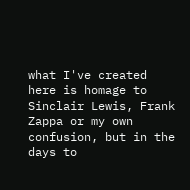what I've created here is homage to Sinclair Lewis, Frank Zappa or my own confusion, but in the days to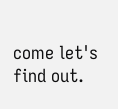come let's find out.